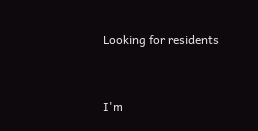Looking for residents


I'm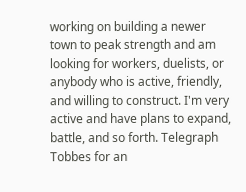working on building a newer town to peak strength and am looking for workers, duelists, or anybody who is active, friendly, and willing to construct. I'm very active and have plans to expand, battle, and so forth. Telegraph Tobbes for an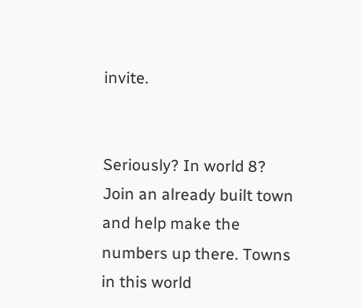invite.


Seriously? In world 8?
Join an already built town and help make the numbers up there. Towns in this world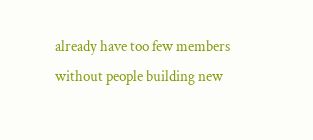already have too few members without people building new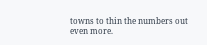towns to thin the numbers out even more.